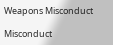Weapons Misconduct

Misconduct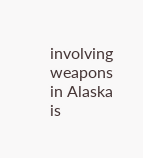involving weapons in Alaska is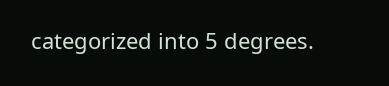categorized into 5 degrees.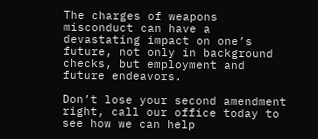The charges of weapons misconduct can have a devastating impact on one’s future, not only in background checks, but employment and future endeavors.

Don’t lose your second amendment right, call our office today to see how we can help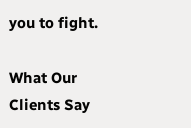you to fight.

What Our Clients Say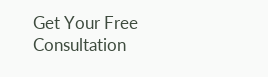Get Your Free Consultation